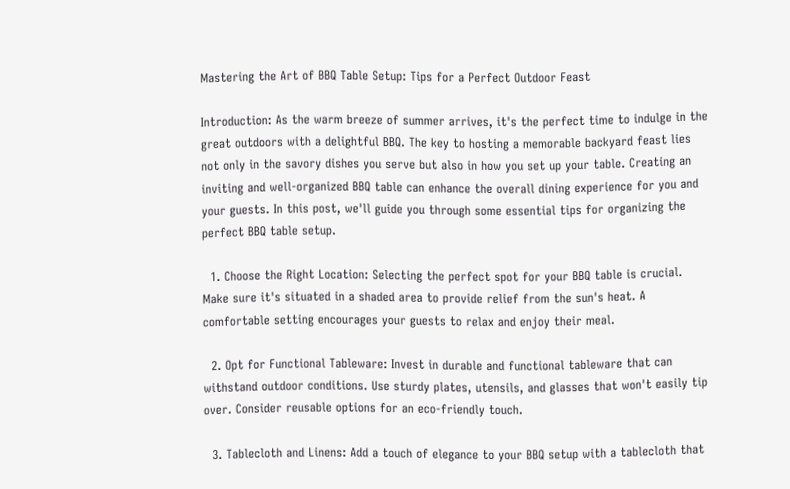Mastering the Art of BBQ Table Setup: Tips for a Perfect Outdoor Feast

Introduction: As the warm breeze of summer arrives, it's the perfect time to indulge in the great outdoors with a delightful BBQ. The key to hosting a memorable backyard feast lies not only in the savory dishes you serve but also in how you set up your table. Creating an inviting and well-organized BBQ table can enhance the overall dining experience for you and your guests. In this post, we'll guide you through some essential tips for organizing the perfect BBQ table setup.

  1. Choose the Right Location: Selecting the perfect spot for your BBQ table is crucial. Make sure it's situated in a shaded area to provide relief from the sun's heat. A comfortable setting encourages your guests to relax and enjoy their meal.

  2. Opt for Functional Tableware: Invest in durable and functional tableware that can withstand outdoor conditions. Use sturdy plates, utensils, and glasses that won't easily tip over. Consider reusable options for an eco-friendly touch.

  3. Tablecloth and Linens: Add a touch of elegance to your BBQ setup with a tablecloth that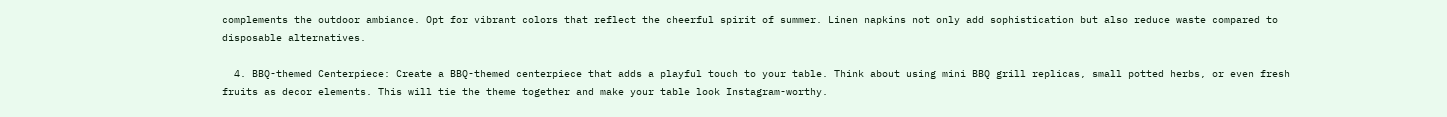complements the outdoor ambiance. Opt for vibrant colors that reflect the cheerful spirit of summer. Linen napkins not only add sophistication but also reduce waste compared to disposable alternatives.

  4. BBQ-themed Centerpiece: Create a BBQ-themed centerpiece that adds a playful touch to your table. Think about using mini BBQ grill replicas, small potted herbs, or even fresh fruits as decor elements. This will tie the theme together and make your table look Instagram-worthy.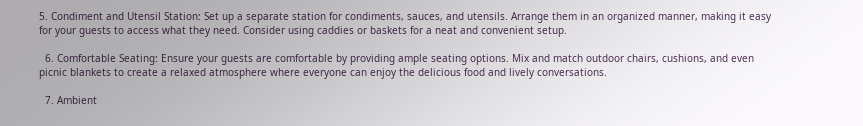5. Condiment and Utensil Station: Set up a separate station for condiments, sauces, and utensils. Arrange them in an organized manner, making it easy for your guests to access what they need. Consider using caddies or baskets for a neat and convenient setup.

  6. Comfortable Seating: Ensure your guests are comfortable by providing ample seating options. Mix and match outdoor chairs, cushions, and even picnic blankets to create a relaxed atmosphere where everyone can enjoy the delicious food and lively conversations.

  7. Ambient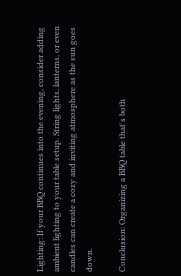Lighting: If your BBQ continues into the evening, consider adding ambient lighting to your table setup. String lights, lanterns, or even candles can create a cozy and inviting atmosphere as the sun goes down.

Conclusion: Organizing a BBQ table that's both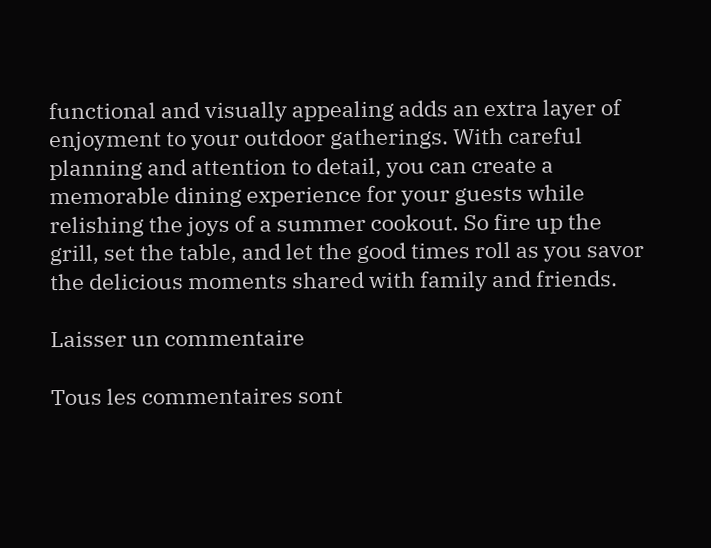functional and visually appealing adds an extra layer of enjoyment to your outdoor gatherings. With careful planning and attention to detail, you can create a memorable dining experience for your guests while relishing the joys of a summer cookout. So fire up the grill, set the table, and let the good times roll as you savor the delicious moments shared with family and friends.

Laisser un commentaire

Tous les commentaires sont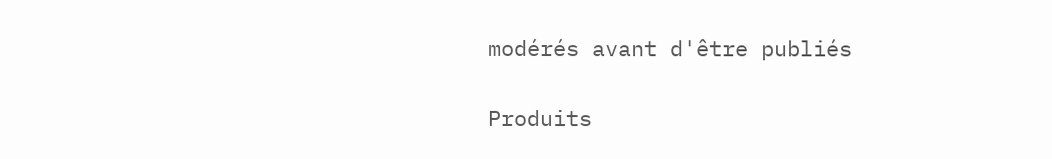modérés avant d'être publiés

Produits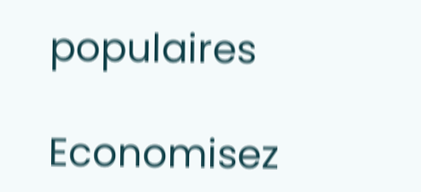populaires

Economisez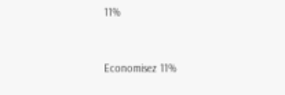11%


Economisez 11%